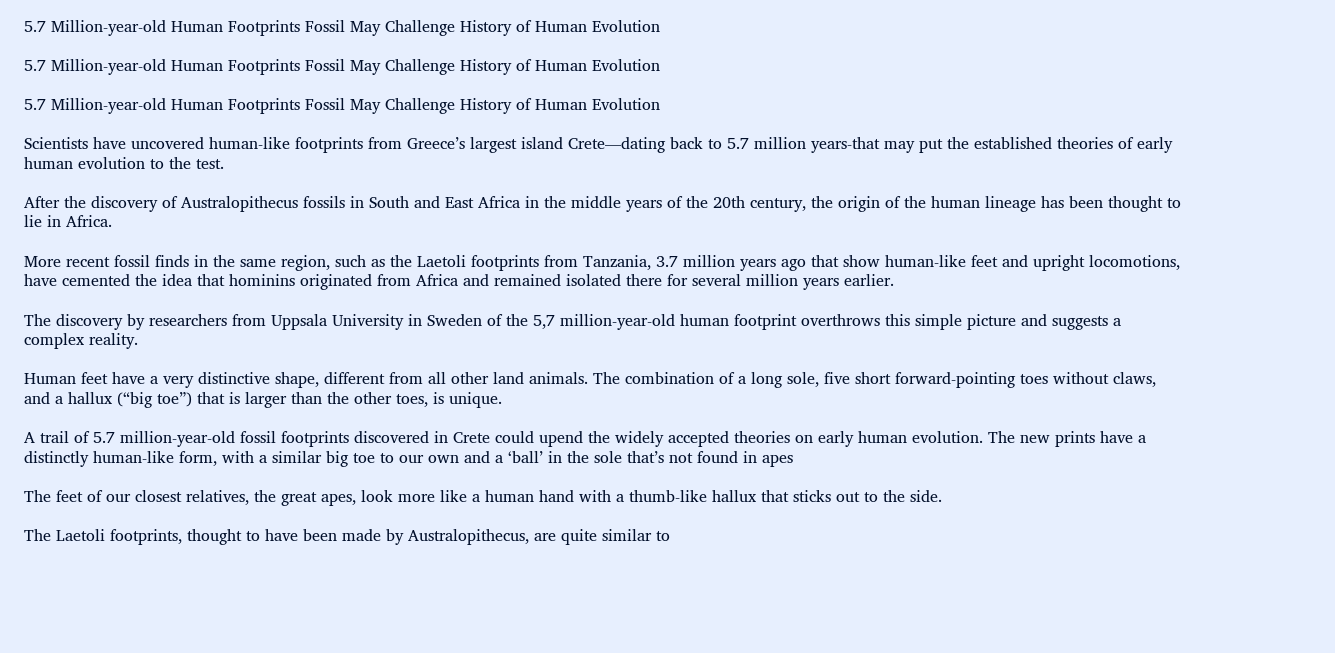5.7 Million-year-old Human Footprints Fossil May Challenge History of Human Evolution

5.7 Million-year-old Human Footprints Fossil May Challenge History of Human Evolution

5.7 Million-year-old Human Footprints Fossil May Challenge History of Human Evolution

Scientists have uncovered human-like footprints from Greece’s largest island Crete—dating back to 5.7 million years-that may put the established theories of early human evolution to the test.

After the discovery of Australopithecus fossils in South and East Africa in the middle years of the 20th century, the origin of the human lineage has been thought to lie in Africa.

More recent fossil finds in the same region, such as the Laetoli footprints from Tanzania, 3.7 million years ago that show human-like feet and upright locomotions, have cemented the idea that hominins originated from Africa and remained isolated there for several million years earlier.

The discovery by researchers from Uppsala University in Sweden of the 5,7 million-year-old human footprint overthrows this simple picture and suggests a complex reality.

Human feet have a very distinctive shape, different from all other land animals. The combination of a long sole, five short forward-pointing toes without claws, and a hallux (“big toe”) that is larger than the other toes, is unique.

A trail of 5.7 million-year-old fossil footprints discovered in Crete could upend the widely accepted theories on early human evolution. The new prints have a distinctly human-like form, with a similar big toe to our own and a ‘ball’ in the sole that’s not found in apes

The feet of our closest relatives, the great apes, look more like a human hand with a thumb-like hallux that sticks out to the side.

The Laetoli footprints, thought to have been made by Australopithecus, are quite similar to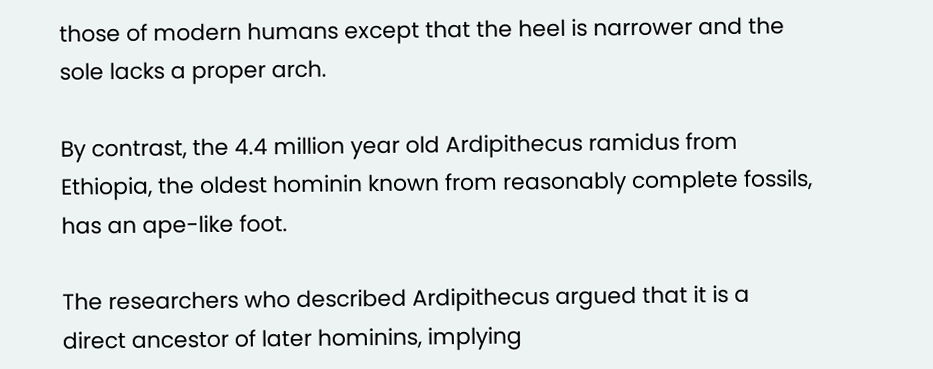those of modern humans except that the heel is narrower and the sole lacks a proper arch.

By contrast, the 4.4 million year old Ardipithecus ramidus from Ethiopia, the oldest hominin known from reasonably complete fossils, has an ape-like foot.

The researchers who described Ardipithecus argued that it is a direct ancestor of later hominins, implying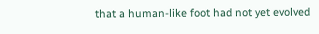that a human-like foot had not yet evolved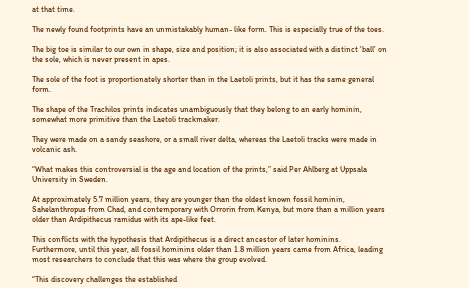at that time.

The newly found footprints have an unmistakably human- like form. This is especially true of the toes.

The big toe is similar to our own in shape, size and position; it is also associated with a distinct ‘ball’ on the sole, which is never present in apes.

The sole of the foot is proportionately shorter than in the Laetoli prints, but it has the same general form.

The shape of the Trachilos prints indicates unambiguously that they belong to an early hominin, somewhat more primitive than the Laetoli trackmaker.

They were made on a sandy seashore, or a small river delta, whereas the Laetoli tracks were made in volcanic ash.

“What makes this controversial is the age and location of the prints,” said Per Ahlberg at Uppsala University in Sweden.

At approximately 5.7 million years, they are younger than the oldest known fossil hominin, Sahelanthropus from Chad, and contemporary with Orrorin from Kenya, but more than a million years older than Ardipithecus ramidus with its ape-like feet.

This conflicts with the hypothesis that Ardipithecus is a direct ancestor of later hominins. Furthermore, until this year, all fossil hominins older than 1.8 million years came from Africa, leading most researchers to conclude that this was where the group evolved.

“This discovery challenges the established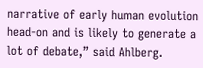narrative of early human evolution head-on and is likely to generate a lot of debate,” said Ahlberg.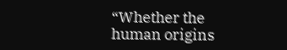“Whether the human origins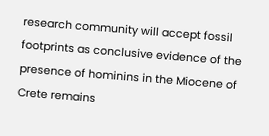research community will accept fossil footprints as conclusive evidence of the presence of hominins in the Miocene of Crete remains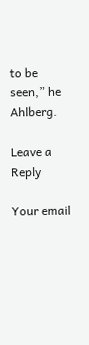to be seen,” he Ahlberg.

Leave a Reply

Your email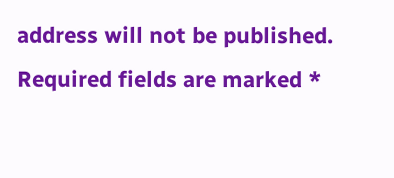address will not be published. Required fields are marked *